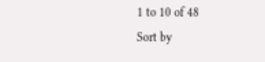1 to 10 of 48
Sort by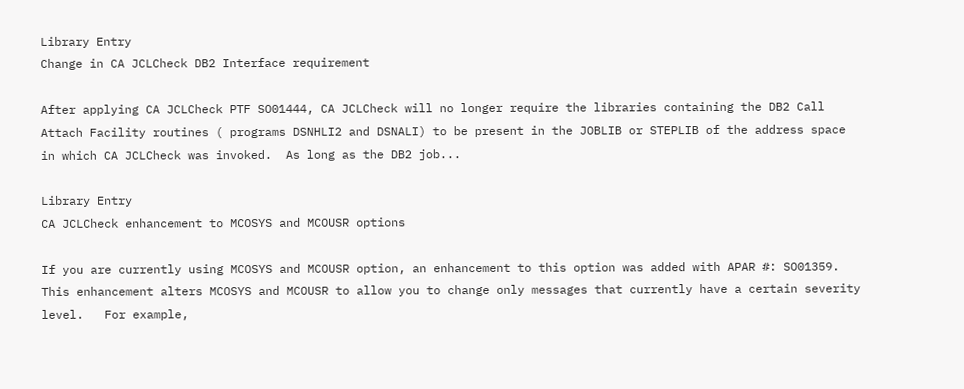Library Entry
Change in CA JCLCheck DB2 Interface requirement

After applying CA JCLCheck PTF SO01444, CA JCLCheck will no longer require the libraries containing the DB2 Call Attach Facility routines ( programs DSNHLI2 and DSNALI) to be present in the JOBLIB or STEPLIB of the address space in which CA JCLCheck was invoked.  As long as the DB2 job...

Library Entry
CA JCLCheck enhancement to MCOSYS and MCOUSR options

If you are currently using MCOSYS and MCOUSR option, an enhancement to this option was added with APAR #: SO01359.  This enhancement alters MCOSYS and MCOUSR to allow you to change only messages that currently have a certain severity level.   For example,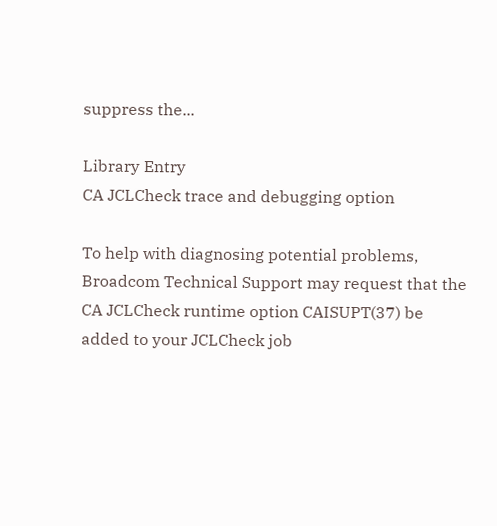suppress the...

Library Entry
CA JCLCheck trace and debugging option

To help with diagnosing potential problems, Broadcom Technical Support may request that the CA JCLCheck runtime option CAISUPT(37) be added to your JCLCheck job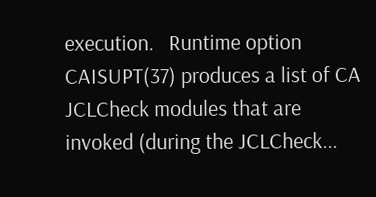execution.   Runtime option CAISUPT(37) produces a list of CA JCLCheck modules that are invoked (during the JCLCheck...